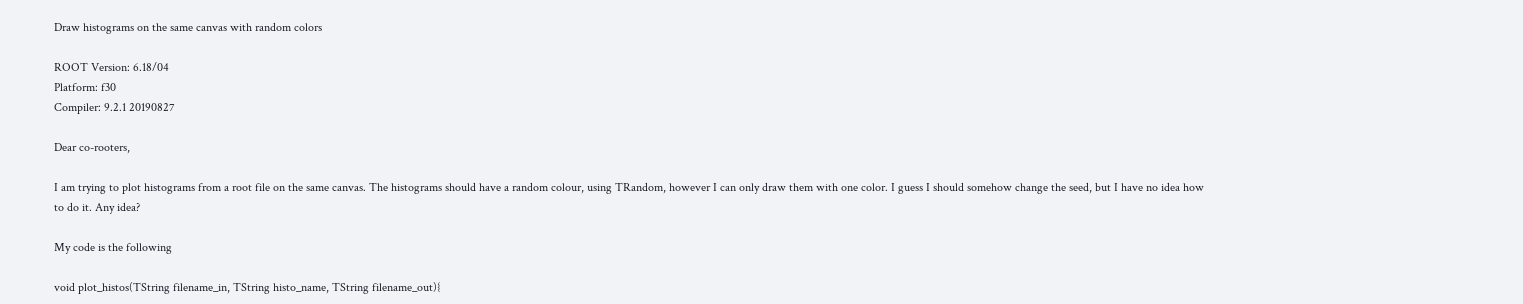Draw histograms on the same canvas with random colors

ROOT Version: 6.18/04
Platform: f30
Compiler: 9.2.1 20190827

Dear co-rooters,

I am trying to plot histograms from a root file on the same canvas. The histograms should have a random colour, using TRandom, however I can only draw them with one color. I guess I should somehow change the seed, but I have no idea how to do it. Any idea?

My code is the following

void plot_histos(TString filename_in, TString histo_name, TString filename_out){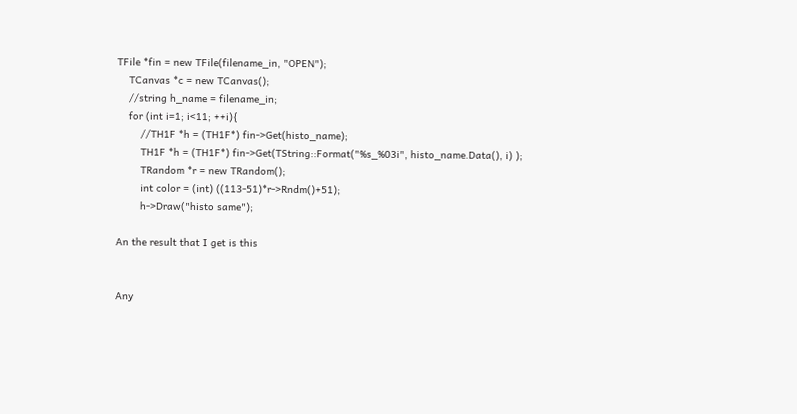TFile *fin = new TFile(filename_in, "OPEN");
    TCanvas *c = new TCanvas();
    //string h_name = filename_in;
    for (int i=1; i<11; ++i){
        //TH1F *h = (TH1F*) fin->Get(histo_name);
        TH1F *h = (TH1F*) fin->Get(TString::Format("%s_%03i", histo_name.Data(), i) );
        TRandom *r = new TRandom();
        int color = (int) ((113-51)*r->Rndm()+51);
        h->Draw("histo same");

An the result that I get is this


Any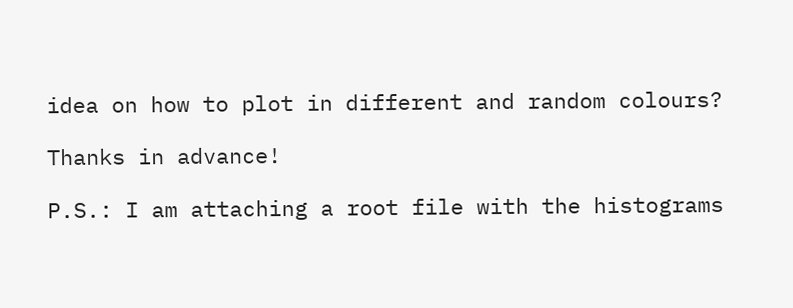idea on how to plot in different and random colours?

Thanks in advance!

P.S.: I am attaching a root file with the histograms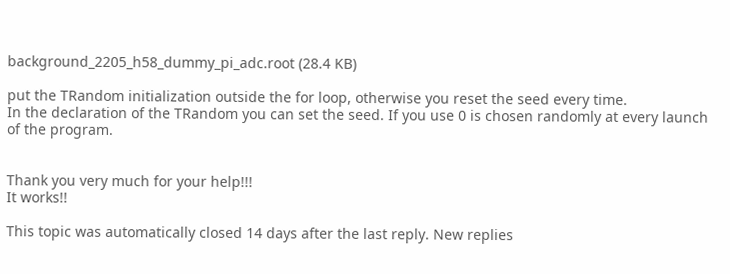background_2205_h58_dummy_pi_adc.root (28.4 KB)

put the TRandom initialization outside the for loop, otherwise you reset the seed every time.
In the declaration of the TRandom you can set the seed. If you use 0 is chosen randomly at every launch of the program.


Thank you very much for your help!!!
It works!!

This topic was automatically closed 14 days after the last reply. New replies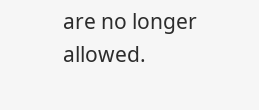are no longer allowed.